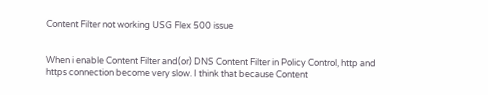Content Filter not working USG Flex 500 issue


When i enable Content Filter and(or) DNS Content Filter in Policy Control, http and https connection become very slow. I think that because Content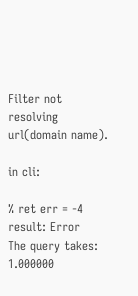Filter not resolving url(domain name).

in cli:

% ret err = -4
result: Error
The query takes: 1.000000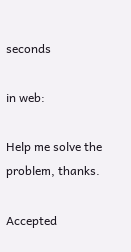seconds

in web:

Help me solve the problem, thanks.

Accepted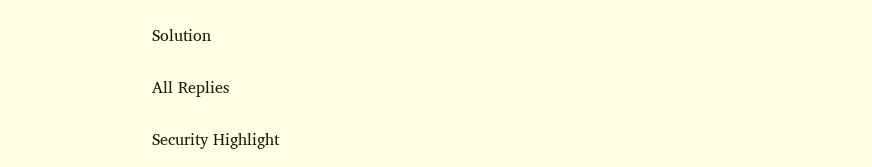Solution

All Replies

Security Highlight